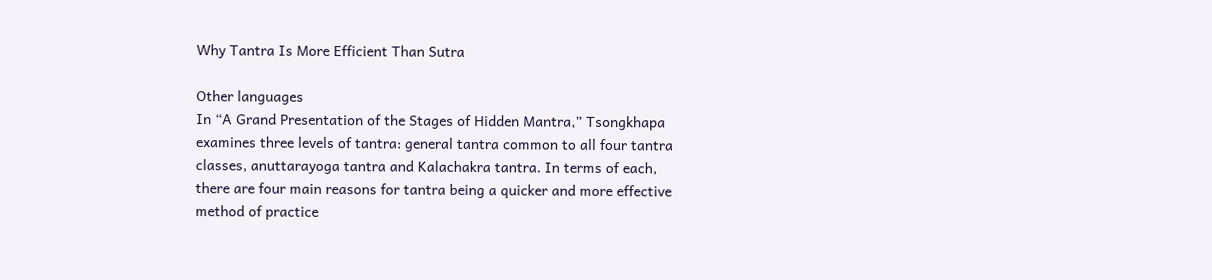Why Tantra Is More Efficient Than Sutra

Other languages
In “A Grand Presentation of the Stages of Hidden Mantra,” Tsongkhapa examines three levels of tantra: general tantra common to all four tantra classes, anuttarayoga tantra and Kalachakra tantra. In terms of each, there are four main reasons for tantra being a quicker and more effective method of practice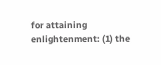for attaining enlightenment: (1) the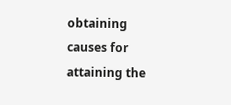obtaining causes for attaining the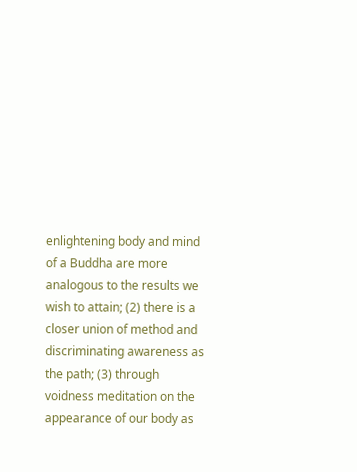enlightening body and mind of a Buddha are more analogous to the results we wish to attain; (2) there is a closer union of method and discriminating awareness as the path; (3) through voidness meditation on the appearance of our body as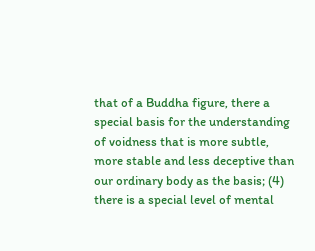that of a Buddha figure, there a special basis for the understanding of voidness that is more subtle, more stable and less deceptive than our ordinary body as the basis; (4) there is a special level of mental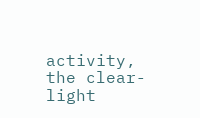activity, the clear-light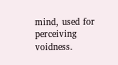mind, used for perceiving voidness.